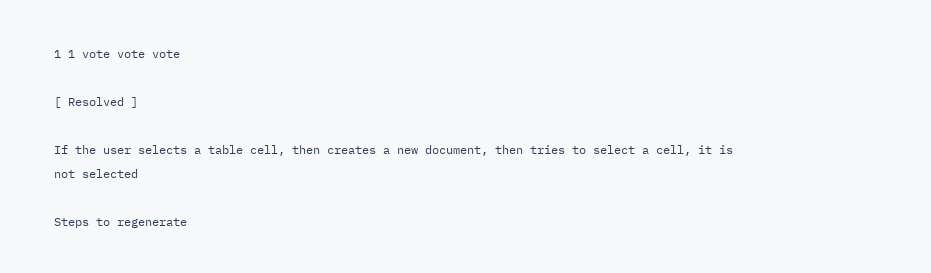1 1 vote vote vote

[ Resolved ]

If the user selects a table cell, then creates a new document, then tries to select a cell, it is not selected

Steps to regenerate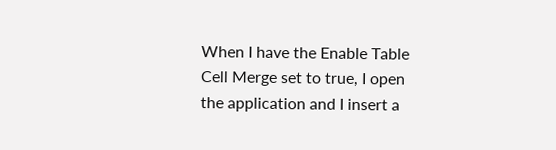When I have the Enable Table Cell Merge set to true, I open the application and I insert a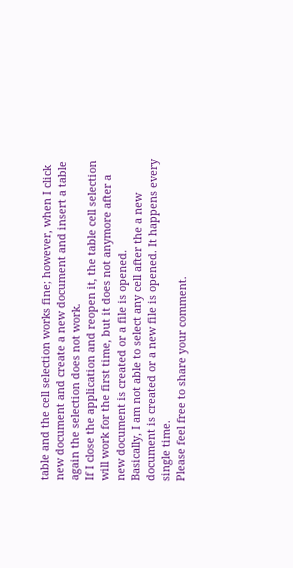table and the cell selection works fine; however, when I click new document and create a new document and insert a table again the selection does not work.
If I close the application and reopen it, the table cell selection will work for the first time, but it does not anymore after a new document is created or a file is opened.
Basically, I am not able to select any cell after the a new document is created or a new file is opened. It happens every single time.
Please feel free to share your comment.